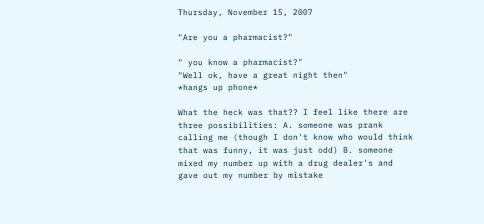Thursday, November 15, 2007

"Are you a pharmacist?"

" you know a pharmacist?"
"Well ok, have a great night then"
*hangs up phone*

What the heck was that?? I feel like there are three possibilities: A. someone was prank calling me (though I don't know who would think that was funny, it was just odd) B. someone mixed my number up with a drug dealer's and gave out my number by mistake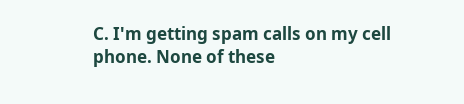C. I'm getting spam calls on my cell phone. None of these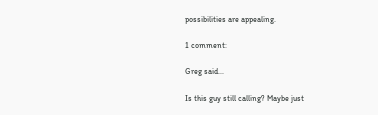possibilities are appealing.

1 comment:

Greg said...

Is this guy still calling? Maybe just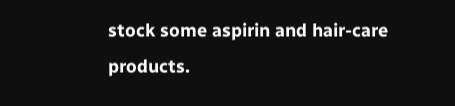stock some aspirin and hair-care products.